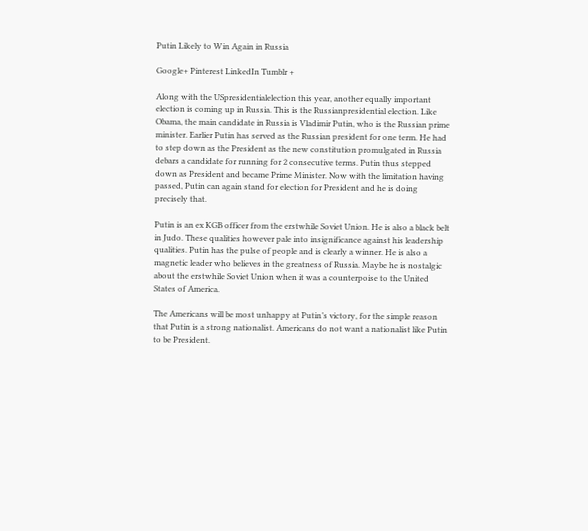Putin Likely to Win Again in Russia

Google+ Pinterest LinkedIn Tumblr +

Along with the USpresidentialelection this year, another equally important election is coming up in Russia. This is the Russianpresidential election. Like Obama, the main candidate in Russia is Vladimir Putin, who is the Russian prime minister. Earlier Putin has served as the Russian president for one term. He had to step down as the President as the new constitution promulgated in Russia debars a candidate for running for 2 consecutive terms. Putin thus stepped down as President and became Prime Minister. Now with the limitation having passed, Putin can again stand for election for President and he is doing precisely that.

Putin is an ex KGB officer from the erstwhile Soviet Union. He is also a black belt in Judo. These qualities however pale into insignificance against his leadership qualities. Putin has the pulse of people and is clearly a winner. He is also a magnetic leader who believes in the greatness of Russia. Maybe he is nostalgic about the erstwhile Soviet Union when it was a counterpoise to the United States of America.

The Americans will be most unhappy at Putin’s victory, for the simple reason that Putin is a strong nationalist. Americans do not want a nationalist like Putin to be President.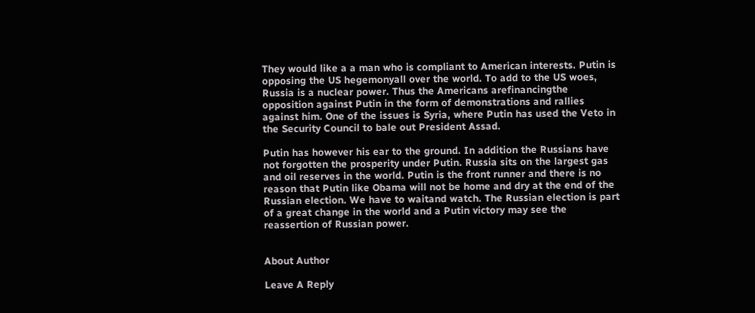They would like a a man who is compliant to American interests. Putin is opposing the US hegemonyall over the world. To add to the US woes, Russia is a nuclear power. Thus the Americans arefinancingthe opposition against Putin in the form of demonstrations and rallies against him. One of the issues is Syria, where Putin has used the Veto in the Security Council to bale out President Assad.

Putin has however his ear to the ground. In addition the Russians have not forgotten the prosperity under Putin. Russia sits on the largest gas and oil reserves in the world. Putin is the front runner and there is no reason that Putin like Obama will not be home and dry at the end of the Russian election. We have to waitand watch. The Russian election is part of a great change in the world and a Putin victory may see the reassertion of Russian power.


About Author

Leave A Reply